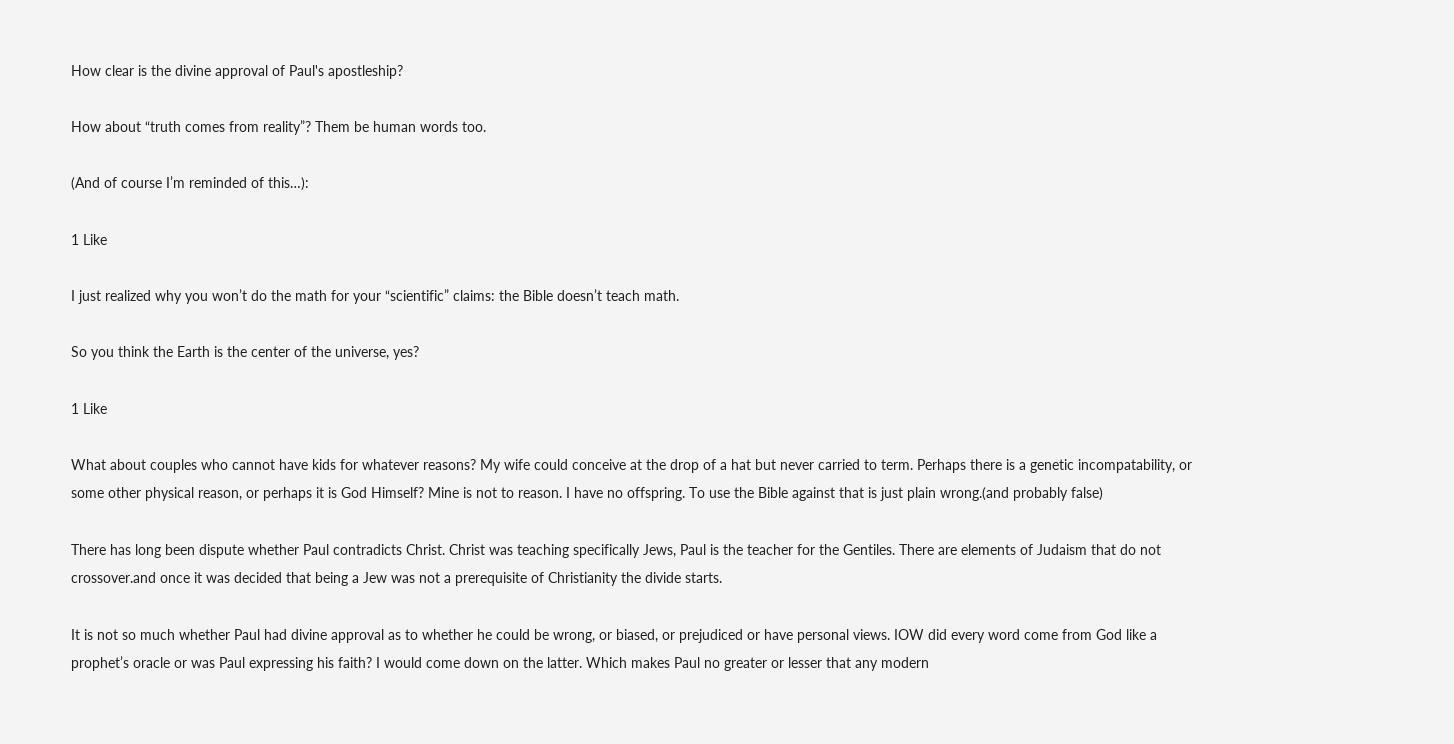How clear is the divine approval of Paul's apostleship?

How about “truth comes from reality”? Them be human words too.

(And of course I’m reminded of this…):

1 Like

I just realized why you won’t do the math for your “scientific” claims: the Bible doesn’t teach math.

So you think the Earth is the center of the universe, yes?

1 Like

What about couples who cannot have kids for whatever reasons? My wife could conceive at the drop of a hat but never carried to term. Perhaps there is a genetic incompatability, or some other physical reason, or perhaps it is God Himself? Mine is not to reason. I have no offspring. To use the Bible against that is just plain wrong.(and probably false)

There has long been dispute whether Paul contradicts Christ. Christ was teaching specifically Jews, Paul is the teacher for the Gentiles. There are elements of Judaism that do not crossover.and once it was decided that being a Jew was not a prerequisite of Christianity the divide starts.

It is not so much whether Paul had divine approval as to whether he could be wrong, or biased, or prejudiced or have personal views. IOW did every word come from God like a prophet’s oracle or was Paul expressing his faith? I would come down on the latter. Which makes Paul no greater or lesser that any modern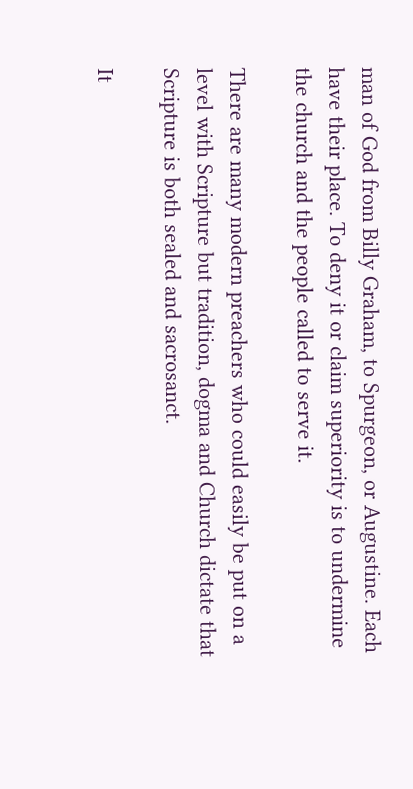man of God from Billy Graham, to Spurgeon, or Augustine. Each have their place. To deny it or claim superiority is to undermine the church and the people called to serve it.

There are many modern preachers who could easily be put on a level with Scripture but tradition, dogma and Church dictate that Scripture is both sealed and sacrosanct.

It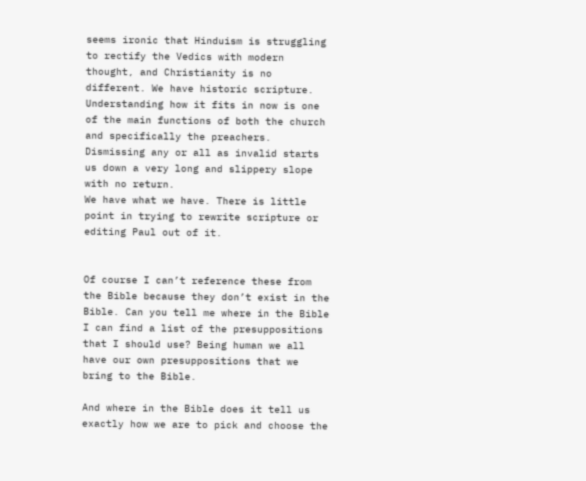seems ironic that Hinduism is struggling to rectify the Vedics with modern thought, and Christianity is no different. We have historic scripture. Understanding how it fits in now is one of the main functions of both the church and specifically the preachers. Dismissing any or all as invalid starts us down a very long and slippery slope with no return.
We have what we have. There is little point in trying to rewrite scripture or editing Paul out of it.


Of course I can’t reference these from the Bible because they don’t exist in the Bible. Can you tell me where in the Bible I can find a list of the presuppositions that I should use? Being human we all have our own presuppositions that we bring to the Bible.

And where in the Bible does it tell us exactly how we are to pick and choose the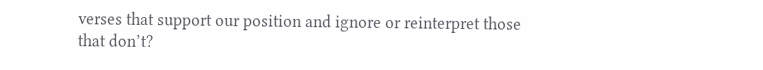verses that support our position and ignore or reinterpret those that don’t?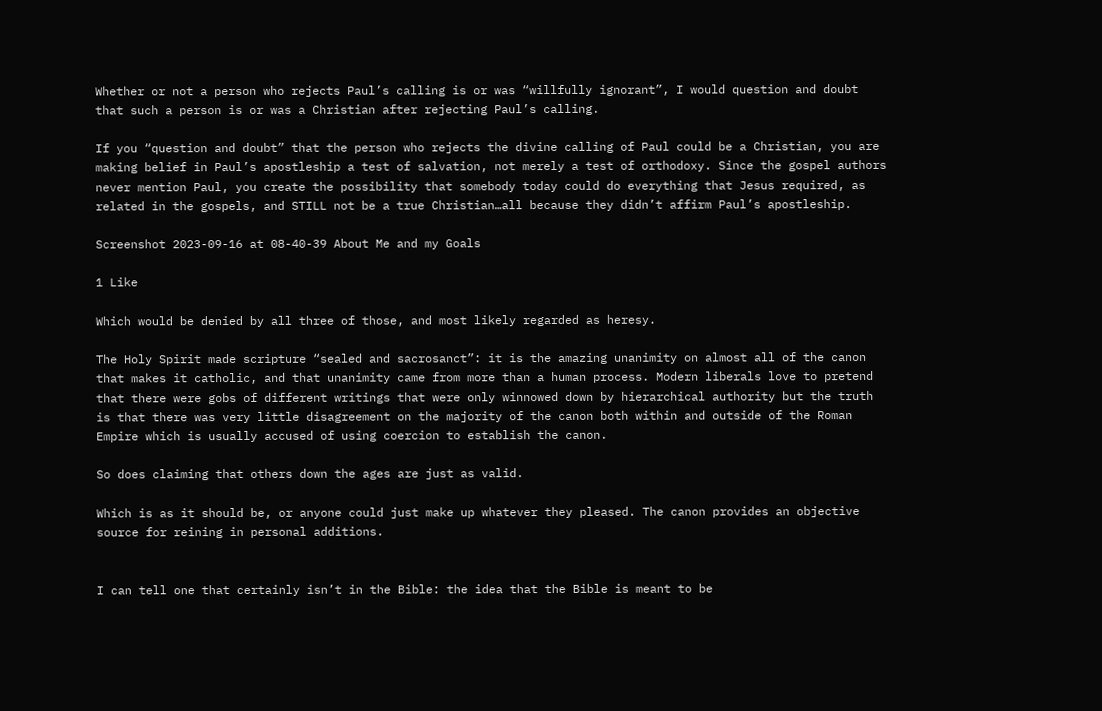Whether or not a person who rejects Paul’s calling is or was “willfully ignorant”, I would question and doubt that such a person is or was a Christian after rejecting Paul’s calling.

If you “question and doubt” that the person who rejects the divine calling of Paul could be a Christian, you are making belief in Paul’s apostleship a test of salvation, not merely a test of orthodoxy. Since the gospel authors never mention Paul, you create the possibility that somebody today could do everything that Jesus required, as related in the gospels, and STILL not be a true Christian…all because they didn’t affirm Paul’s apostleship.

Screenshot 2023-09-16 at 08-40-39 About Me and my Goals

1 Like

Which would be denied by all three of those, and most likely regarded as heresy.

The Holy Spirit made scripture “sealed and sacrosanct”: it is the amazing unanimity on almost all of the canon that makes it catholic, and that unanimity came from more than a human process. Modern liberals love to pretend that there were gobs of different writings that were only winnowed down by hierarchical authority but the truth is that there was very little disagreement on the majority of the canon both within and outside of the Roman Empire which is usually accused of using coercion to establish the canon.

So does claiming that others down the ages are just as valid.

Which is as it should be, or anyone could just make up whatever they pleased. The canon provides an objective source for reining in personal additions.


I can tell one that certainly isn’t in the Bible: the idea that the Bible is meant to be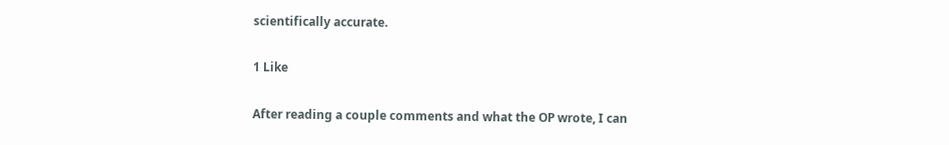scientifically accurate.

1 Like

After reading a couple comments and what the OP wrote, I can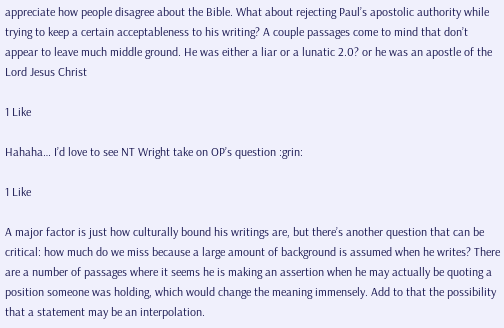appreciate how people disagree about the Bible. What about rejecting Paul’s apostolic authority while trying to keep a certain acceptableness to his writing? A couple passages come to mind that don’t appear to leave much middle ground. He was either a liar or a lunatic 2.0? or he was an apostle of the Lord Jesus Christ

1 Like

Hahaha… I’d love to see NT Wright take on OP’s question :grin:

1 Like

A major factor is just how culturally bound his writings are, but there’s another question that can be critical: how much do we miss because a large amount of background is assumed when he writes? There are a number of passages where it seems he is making an assertion when he may actually be quoting a position someone was holding, which would change the meaning immensely. Add to that the possibility that a statement may be an interpolation.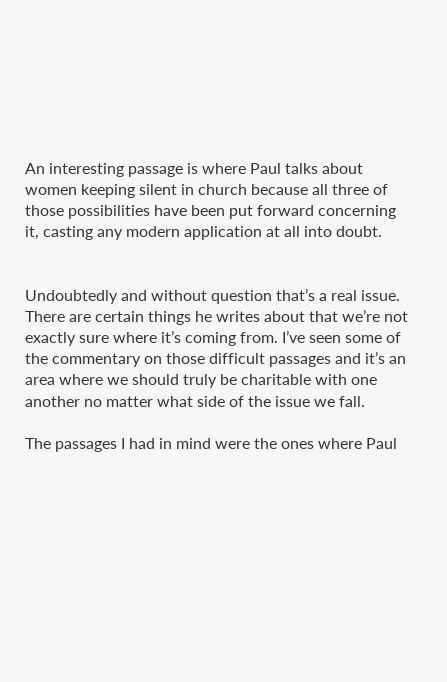An interesting passage is where Paul talks about women keeping silent in church because all three of those possibilities have been put forward concerning it, casting any modern application at all into doubt.


Undoubtedly and without question that’s a real issue. There are certain things he writes about that we’re not exactly sure where it’s coming from. I’ve seen some of the commentary on those difficult passages and it’s an area where we should truly be charitable with one another no matter what side of the issue we fall.

The passages I had in mind were the ones where Paul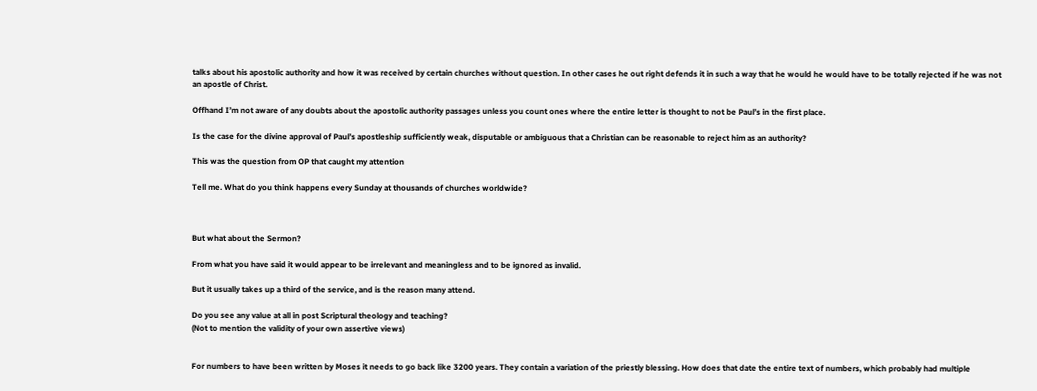talks about his apostolic authority and how it was received by certain churches without question. In other cases he out right defends it in such a way that he would he would have to be totally rejected if he was not an apostle of Christ.

Offhand I’m not aware of any doubts about the apostolic authority passages unless you count ones where the entire letter is thought to not be Paul’s in the first place.

Is the case for the divine approval of Paul’s apostleship sufficiently weak, disputable or ambiguous that a Christian can be reasonable to reject him as an authority?

This was the question from OP that caught my attention

Tell me. What do you think happens every Sunday at thousands of churches worldwide?



But what about the Sermon?

From what you have said it would appear to be irrelevant and meaningless and to be ignored as invalid.

But it usually takes up a third of the service, and is the reason many attend.

Do you see any value at all in post Scriptural theology and teaching?
(Not to mention the validity of your own assertive views)


For numbers to have been written by Moses it needs to go back like 3200 years. They contain a variation of the priestly blessing. How does that date the entire text of numbers, which probably had multiple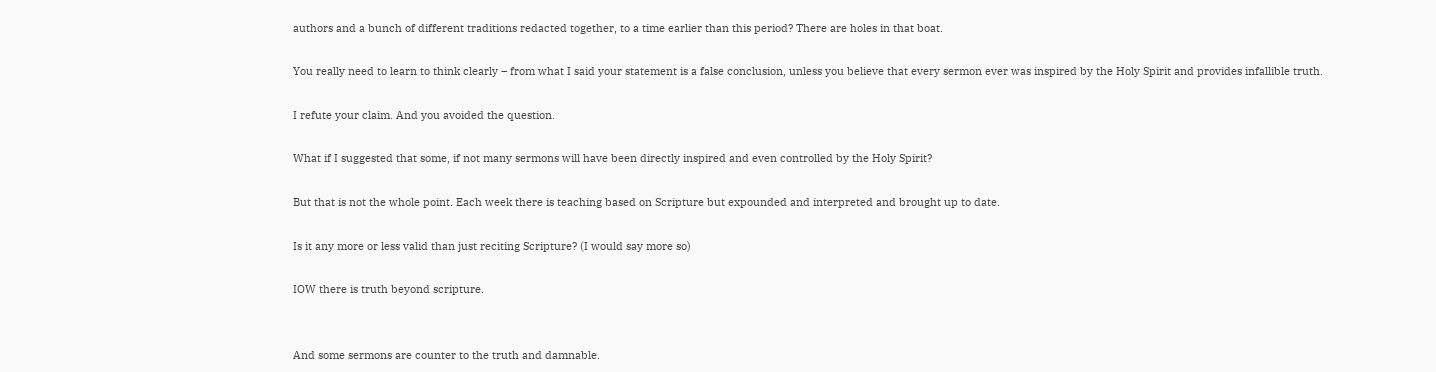authors and a bunch of different traditions redacted together, to a time earlier than this period? There are holes in that boat.

You really need to learn to think clearly – from what I said your statement is a false conclusion, unless you believe that every sermon ever was inspired by the Holy Spirit and provides infallible truth.

I refute your claim. And you avoided the question.

What if I suggested that some, if not many sermons will have been directly inspired and even controlled by the Holy Spirit?

But that is not the whole point. Each week there is teaching based on Scripture but expounded and interpreted and brought up to date.

Is it any more or less valid than just reciting Scripture? (I would say more so)

IOW there is truth beyond scripture.


And some sermons are counter to the truth and damnable.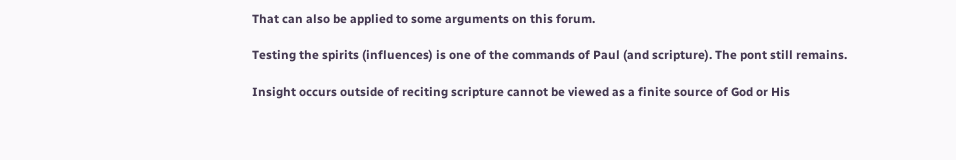That can also be applied to some arguments on this forum.

Testing the spirits (influences) is one of the commands of Paul (and scripture). The pont still remains.

Insight occurs outside of reciting scripture cannot be viewed as a finite source of God or His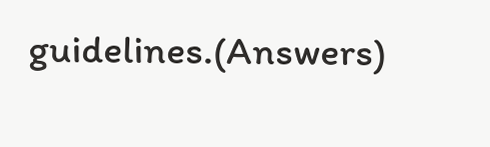guidelines.(Answers)